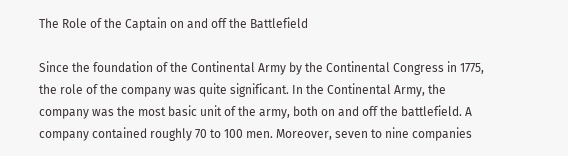The Role of the Captain on and off the Battlefield

Since the foundation of the Continental Army by the Continental Congress in 1775, the role of the company was quite significant. In the Continental Army, the company was the most basic unit of the army, both on and off the battlefield. A company contained roughly 70 to 100 men. Moreover, seven to nine companies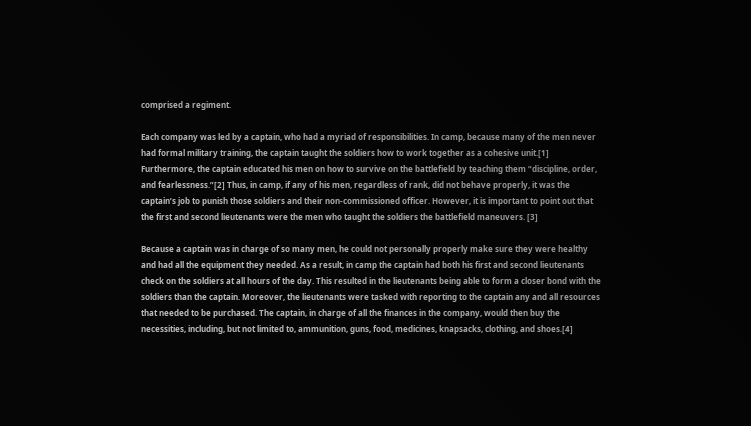comprised a regiment.

Each company was led by a captain, who had a myriad of responsibilities. In camp, because many of the men never had formal military training, the captain taught the soldiers how to work together as a cohesive unit.[1] Furthermore, the captain educated his men on how to survive on the battlefield by teaching them “discipline, order, and fearlessness.”[2] Thus, in camp, if any of his men, regardless of rank, did not behave properly, it was the captain’s job to punish those soldiers and their non-commissioned officer. However, it is important to point out that the first and second lieutenants were the men who taught the soldiers the battlefield maneuvers. [3]

Because a captain was in charge of so many men, he could not personally properly make sure they were healthy and had all the equipment they needed. As a result, in camp the captain had both his first and second lieutenants check on the soldiers at all hours of the day. This resulted in the lieutenants being able to form a closer bond with the soldiers than the captain. Moreover, the lieutenants were tasked with reporting to the captain any and all resources that needed to be purchased. The captain, in charge of all the finances in the company, would then buy the necessities, including, but not limited to, ammunition, guns, food, medicines, knapsacks, clothing, and shoes.[4]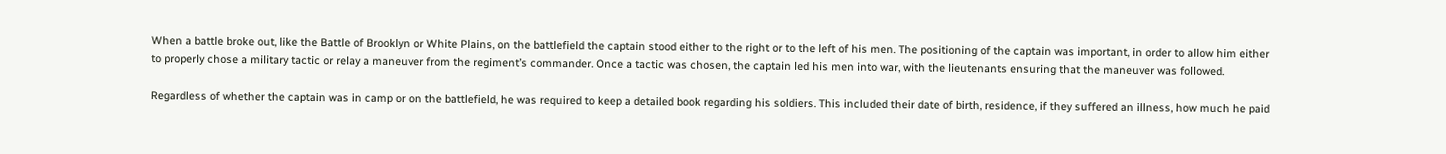When a battle broke out, like the Battle of Brooklyn or White Plains, on the battlefield the captain stood either to the right or to the left of his men. The positioning of the captain was important, in order to allow him either to properly chose a military tactic or relay a maneuver from the regiment’s commander. Once a tactic was chosen, the captain led his men into war, with the lieutenants ensuring that the maneuver was followed.

Regardless of whether the captain was in camp or on the battlefield, he was required to keep a detailed book regarding his soldiers. This included their date of birth, residence, if they suffered an illness, how much he paid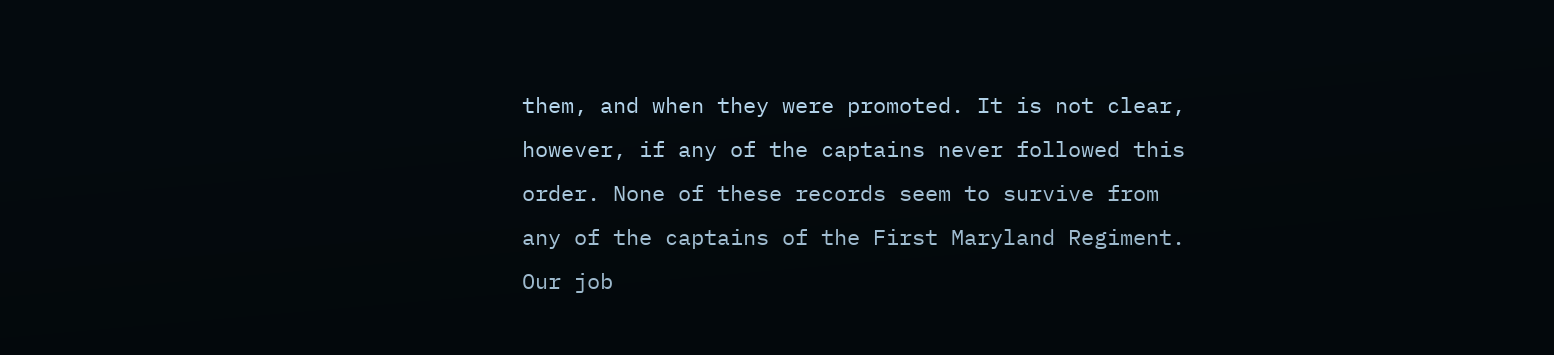them, and when they were promoted. It is not clear, however, if any of the captains never followed this order. None of these records seem to survive from any of the captains of the First Maryland Regiment. Our job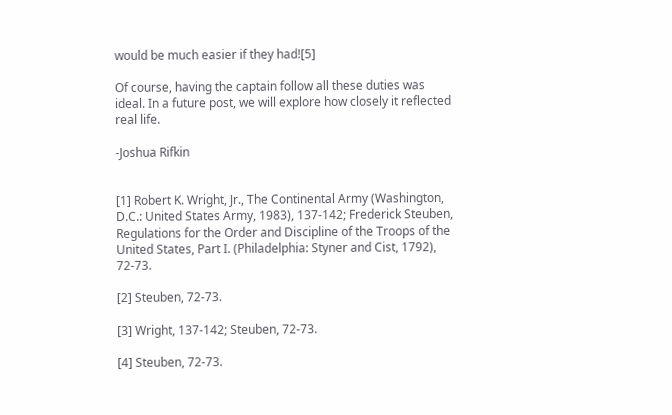would be much easier if they had![5]

Of course, having the captain follow all these duties was ideal. In a future post, we will explore how closely it reflected real life.

-Joshua Rifkin


[1] Robert K. Wright, Jr., The Continental Army (Washington, D.C.: United States Army, 1983), 137-142; Frederick Steuben, Regulations for the Order and Discipline of the Troops of the United States, Part I. (Philadelphia: Styner and Cist, 1792), 72-73.

[2] Steuben, 72-73.

[3] Wright, 137-142; Steuben, 72-73.

[4] Steuben, 72-73.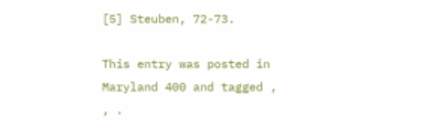[5] Steuben, 72-73.

This entry was posted in Maryland 400 and tagged , , .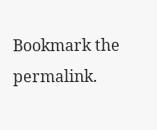Bookmark the permalink.